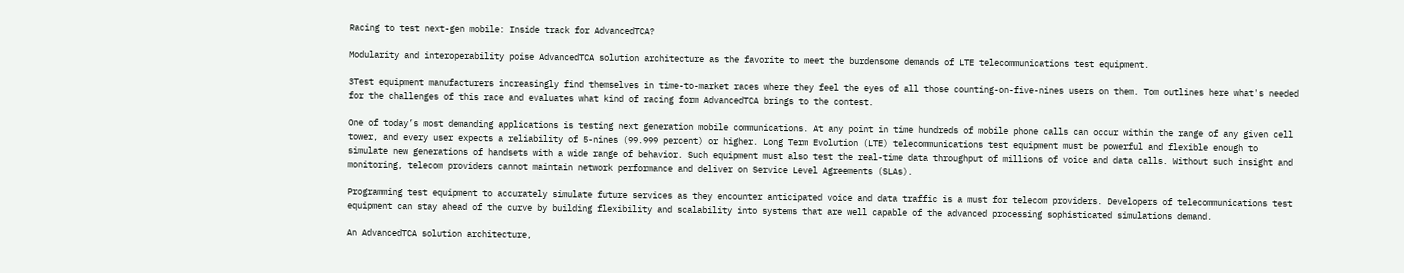Racing to test next-gen mobile: Inside track for AdvancedTCA?

Modularity and interoperability poise AdvancedTCA solution architecture as the favorite to meet the burdensome demands of LTE telecommunications test equipment.

3Test equipment manufacturers increasingly find themselves in time-to-market races where they feel the eyes of all those counting-on-five-nines users on them. Tom outlines here what's needed for the challenges of this race and evaluates what kind of racing form AdvancedTCA brings to the contest.

One of today’s most demanding applications is testing next generation mobile communications. At any point in time hundreds of mobile phone calls can occur within the range of any given cell tower, and every user expects a reliability of 5-nines (99.999 percent) or higher. Long Term Evolution (LTE) telecommunications test equipment must be powerful and flexible enough to simulate new generations of handsets with a wide range of behavior. Such equipment must also test the real-time data throughput of millions of voice and data calls. Without such insight and monitoring, telecom providers cannot maintain network performance and deliver on Service Level Agreements (SLAs).

Programming test equipment to accurately simulate future services as they encounter anticipated voice and data traffic is a must for telecom providers. Developers of telecommunications test equipment can stay ahead of the curve by building flexibility and scalability into systems that are well capable of the advanced processing sophisticated simulations demand.

An AdvancedTCA solution architecture,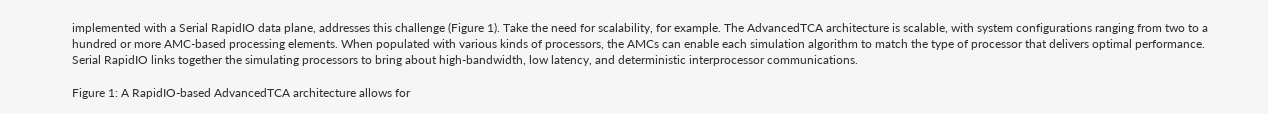implemented with a Serial RapidIO data plane, addresses this challenge (Figure 1). Take the need for scalability, for example. The AdvancedTCA architecture is scalable, with system configurations ranging from two to a hundred or more AMC-based processing elements. When populated with various kinds of processors, the AMCs can enable each simulation algorithm to match the type of processor that delivers optimal performance. Serial RapidIO links together the simulating processors to bring about high-bandwidth, low latency, and deterministic interprocessor communications.

Figure 1: A RapidIO-based AdvancedTCA architecture allows for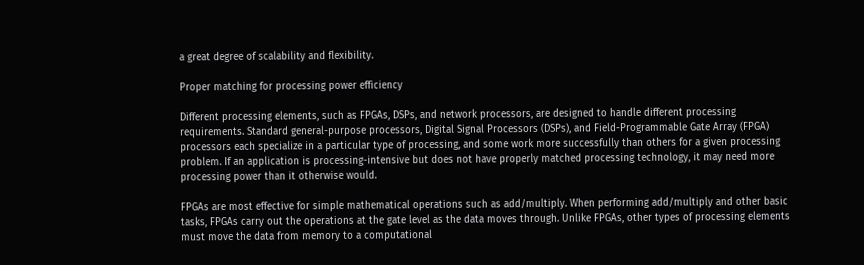a great degree of scalability and flexibility.

Proper matching for processing power efficiency

Different processing elements, such as FPGAs, DSPs, and network processors, are designed to handle different processing requirements. Standard general-purpose processors, Digital Signal Processors (DSPs), and Field-Programmable Gate Array (FPGA) processors each specialize in a particular type of processing, and some work more successfully than others for a given processing problem. If an application is processing-intensive but does not have properly matched processing technology, it may need more processing power than it otherwise would.

FPGAs are most effective for simple mathematical operations such as add/multiply. When performing add/multiply and other basic tasks, FPGAs carry out the operations at the gate level as the data moves through. Unlike FPGAs, other types of processing elements must move the data from memory to a computational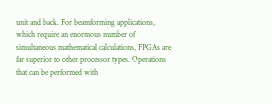unit and back. For beamforming applications, which require an enormous number of simultaneous mathematical calculations, FPGAs are far superior to other processor types. Operations that can be performed with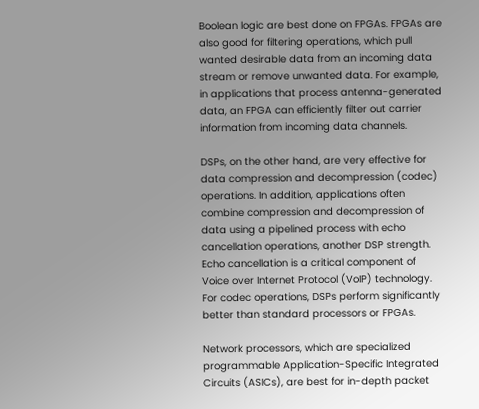Boolean logic are best done on FPGAs. FPGAs are also good for filtering operations, which pull wanted desirable data from an incoming data stream or remove unwanted data. For example, in applications that process antenna-generated data, an FPGA can efficiently filter out carrier information from incoming data channels.

DSPs, on the other hand, are very effective for data compression and decompression (codec) operations. In addition, applications often combine compression and decompression of data using a pipelined process with echo cancellation operations, another DSP strength. Echo cancellation is a critical component of Voice over Internet Protocol (VoIP) technology. For codec operations, DSPs perform significantly better than standard processors or FPGAs.

Network processors, which are specialized programmable Application-Specific Integrated Circuits (ASICs), are best for in-depth packet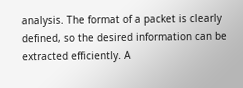analysis. The format of a packet is clearly defined, so the desired information can be extracted efficiently. A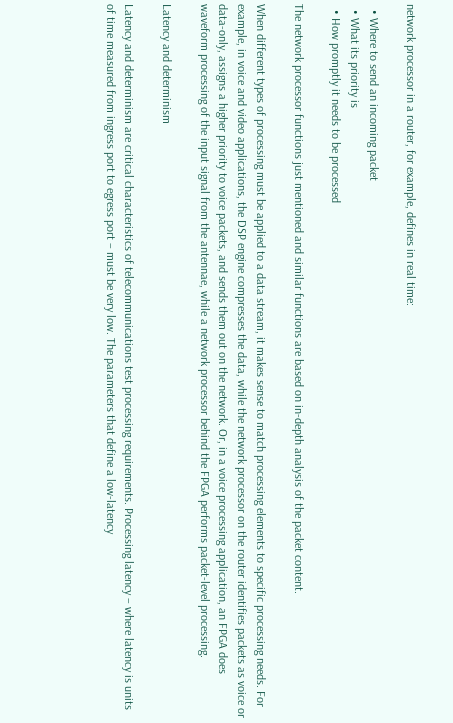network processor in a router, for example, defines in real time:

  • Where to send an incoming packet
  • What its priority is
  • How promptly it needs to be processed

The network processor functions just mentioned and similar functions are based on in-depth analysis of the packet content.

When different types of processing must be applied to a data stream, it makes sense to match processing elements to specific processing needs. For example, in voice and video applications, the DSP engine compresses the data, while the network processor on the router identifies packets as voice or data-only, assigns a higher priority to voice packets, and sends them out on the network. Or, in a voice processing application, an FPGA does waveform processing of the input signal from the antennae, while a network processor behind the FPGA performs packet-level processing.

Latency and determinism

Latency and determinism are critical characteristics of telecommunications test processing requirements. Processing latency – where latency is units of time measured from ingress port to egress port – must be very low. The parameters that define a low-latency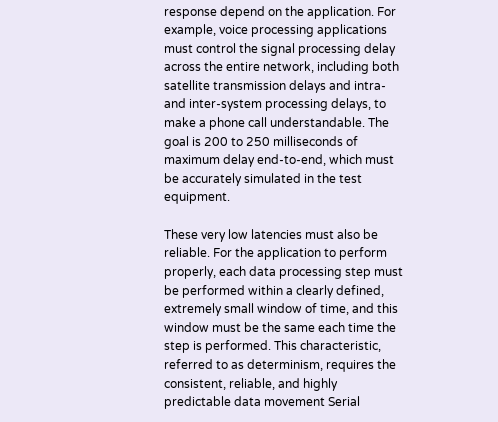response depend on the application. For example, voice processing applications must control the signal processing delay across the entire network, including both satellite transmission delays and intra- and inter-system processing delays, to make a phone call understandable. The goal is 200 to 250 milliseconds of maximum delay end-to-end, which must be accurately simulated in the test equipment.

These very low latencies must also be reliable. For the application to perform properly, each data processing step must be performed within a clearly defined, extremely small window of time, and this window must be the same each time the step is performed. This characteristic, referred to as determinism, requires the consistent, reliable, and highly predictable data movement Serial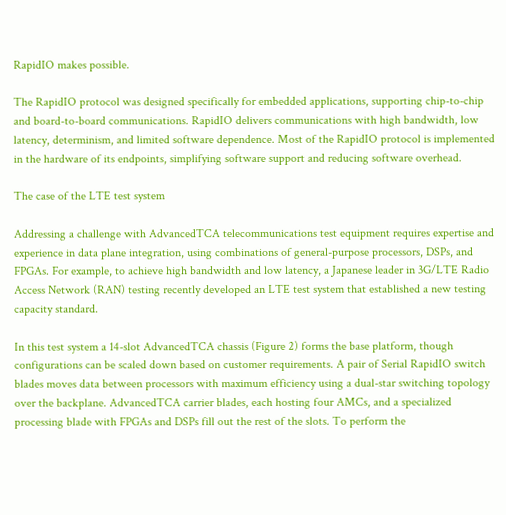RapidIO makes possible.

The RapidIO protocol was designed specifically for embedded applications, supporting chip-to-chip and board-to-board communications. RapidIO delivers communications with high bandwidth, low latency, determinism, and limited software dependence. Most of the RapidIO protocol is implemented in the hardware of its endpoints, simplifying software support and reducing software overhead.

The case of the LTE test system

Addressing a challenge with AdvancedTCA telecommunications test equipment requires expertise and experience in data plane integration, using combinations of general-purpose processors, DSPs, and FPGAs. For example, to achieve high bandwidth and low latency, a Japanese leader in 3G/LTE Radio Access Network (RAN) testing recently developed an LTE test system that established a new testing capacity standard.

In this test system a 14-slot AdvancedTCA chassis (Figure 2) forms the base platform, though configurations can be scaled down based on customer requirements. A pair of Serial RapidIO switch blades moves data between processors with maximum efficiency using a dual-star switching topology over the backplane. AdvancedTCA carrier blades, each hosting four AMCs, and a specialized processing blade with FPGAs and DSPs fill out the rest of the slots. To perform the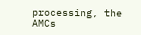processing, the AMCs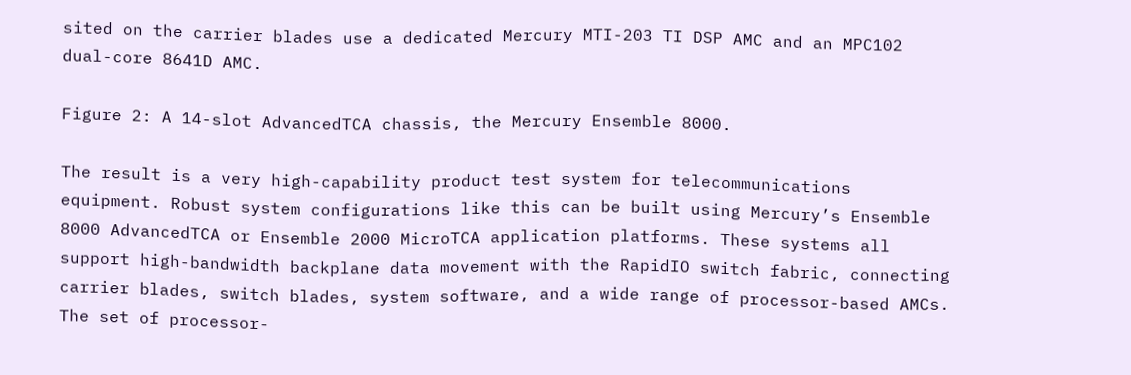sited on the carrier blades use a dedicated Mercury MTI-203 TI DSP AMC and an MPC102 dual-core 8641D AMC.

Figure 2: A 14-slot AdvancedTCA chassis, the Mercury Ensemble 8000.

The result is a very high-capability product test system for telecommunications equipment. Robust system configurations like this can be built using Mercury’s Ensemble 8000 AdvancedTCA or Ensemble 2000 MicroTCA application platforms. These systems all support high-bandwidth backplane data movement with the RapidIO switch fabric, connecting carrier blades, switch blades, system software, and a wide range of processor-based AMCs. The set of processor-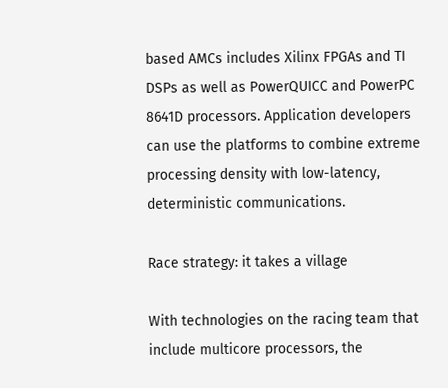based AMCs includes Xilinx FPGAs and TI DSPs as well as PowerQUICC and PowerPC 8641D processors. Application developers can use the platforms to combine extreme processing density with low-latency, deterministic communications.

Race strategy: it takes a village

With technologies on the racing team that include multicore processors, the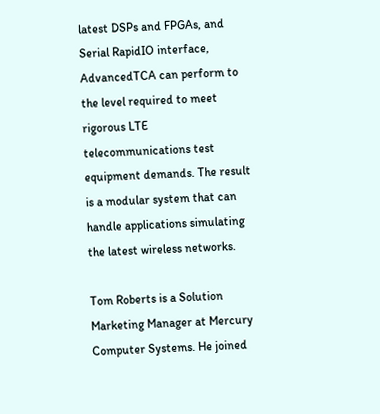latest DSPs and FPGAs, and Serial RapidIO interface, AdvancedTCA can perform to the level required to meet rigorous LTE telecommunications test equipment demands. The result is a modular system that can handle applications simulating the latest wireless networks.

Tom Roberts is a Solution Marketing Manager at Mercury Computer Systems. He joined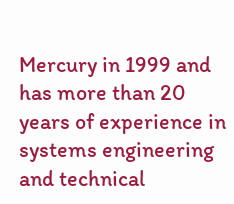Mercury in 1999 and has more than 20 years of experience in systems engineering and technical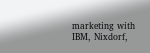marketing with IBM, Nixdorf,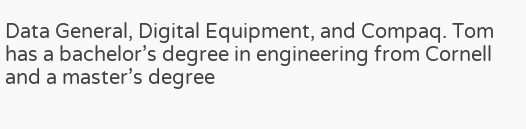Data General, Digital Equipment, and Compaq. Tom has a bachelor’s degree in engineering from Cornell and a master’s degree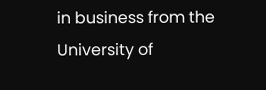in business from the University of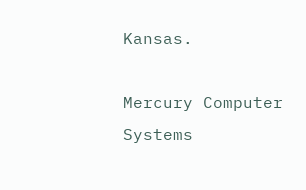Kansas.

Mercury Computer Systems